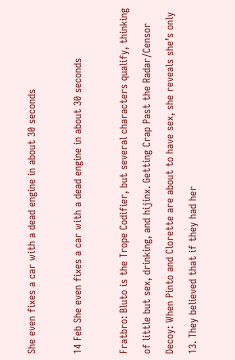She even fixes a car with a dead engine in about 30 seconds

14 Feb She even fixes a car with a dead engine in about 30 seconds

Fratbro: Bluto is the Trope Codifier, but several characters qualify, thinking of little but sex, drinking, and hijinx. Getting Crap Past the Radar/Censor Decoy: When Pinto and Clorette are about to have sex, she reveals she’s only 13. They believed that if they had her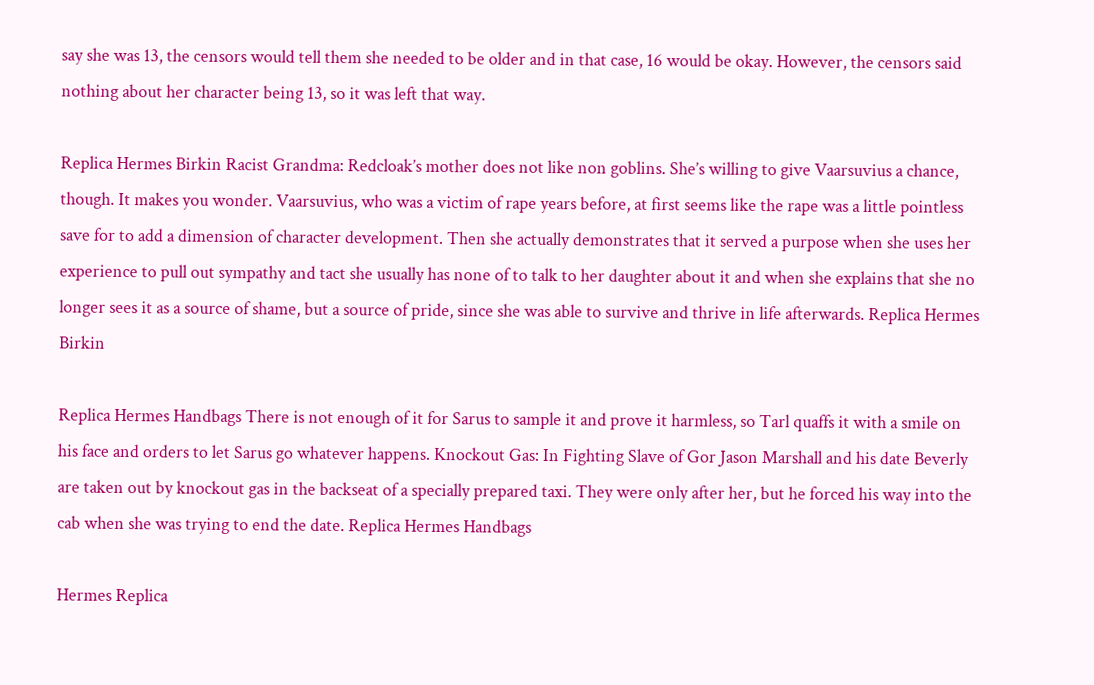say she was 13, the censors would tell them she needed to be older and in that case, 16 would be okay. However, the censors said nothing about her character being 13, so it was left that way.

Replica Hermes Birkin Racist Grandma: Redcloak’s mother does not like non goblins. She’s willing to give Vaarsuvius a chance, though. It makes you wonder. Vaarsuvius, who was a victim of rape years before, at first seems like the rape was a little pointless save for to add a dimension of character development. Then she actually demonstrates that it served a purpose when she uses her experience to pull out sympathy and tact she usually has none of to talk to her daughter about it and when she explains that she no longer sees it as a source of shame, but a source of pride, since she was able to survive and thrive in life afterwards. Replica Hermes Birkin

Replica Hermes Handbags There is not enough of it for Sarus to sample it and prove it harmless, so Tarl quaffs it with a smile on his face and orders to let Sarus go whatever happens. Knockout Gas: In Fighting Slave of Gor Jason Marshall and his date Beverly are taken out by knockout gas in the backseat of a specially prepared taxi. They were only after her, but he forced his way into the cab when she was trying to end the date. Replica Hermes Handbags

Hermes Replica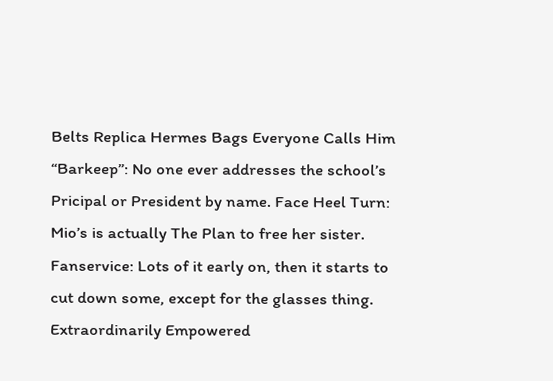Belts Replica Hermes Bags Everyone Calls Him “Barkeep”: No one ever addresses the school’s Pricipal or President by name. Face Heel Turn: Mio’s is actually The Plan to free her sister. Fanservice: Lots of it early on, then it starts to cut down some, except for the glasses thing. Extraordinarily Empowered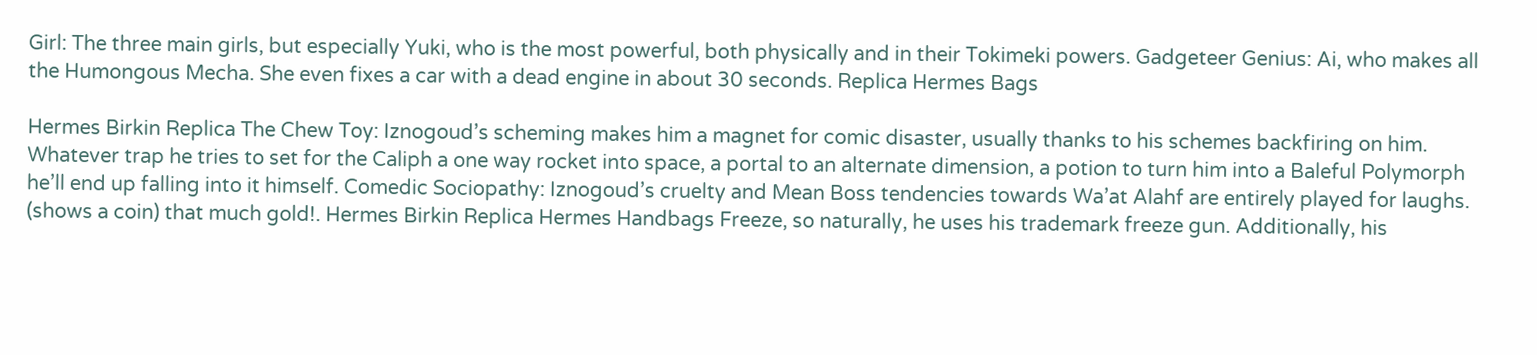Girl: The three main girls, but especially Yuki, who is the most powerful, both physically and in their Tokimeki powers. Gadgeteer Genius: Ai, who makes all the Humongous Mecha. She even fixes a car with a dead engine in about 30 seconds. Replica Hermes Bags

Hermes Birkin Replica The Chew Toy: Iznogoud’s scheming makes him a magnet for comic disaster, usually thanks to his schemes backfiring on him. Whatever trap he tries to set for the Caliph a one way rocket into space, a portal to an alternate dimension, a potion to turn him into a Baleful Polymorph he’ll end up falling into it himself. Comedic Sociopathy: Iznogoud’s cruelty and Mean Boss tendencies towards Wa’at Alahf are entirely played for laughs. (shows a coin) that much gold!. Hermes Birkin Replica Hermes Handbags Freeze, so naturally, he uses his trademark freeze gun. Additionally, his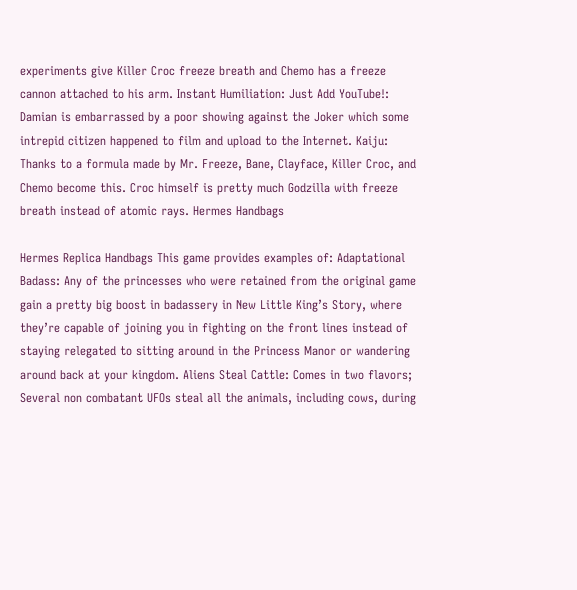experiments give Killer Croc freeze breath and Chemo has a freeze cannon attached to his arm. Instant Humiliation: Just Add YouTube!: Damian is embarrassed by a poor showing against the Joker which some intrepid citizen happened to film and upload to the Internet. Kaiju: Thanks to a formula made by Mr. Freeze, Bane, Clayface, Killer Croc, and Chemo become this. Croc himself is pretty much Godzilla with freeze breath instead of atomic rays. Hermes Handbags

Hermes Replica Handbags This game provides examples of: Adaptational Badass: Any of the princesses who were retained from the original game gain a pretty big boost in badassery in New Little King’s Story, where they’re capable of joining you in fighting on the front lines instead of staying relegated to sitting around in the Princess Manor or wandering around back at your kingdom. Aliens Steal Cattle: Comes in two flavors; Several non combatant UFOs steal all the animals, including cows, during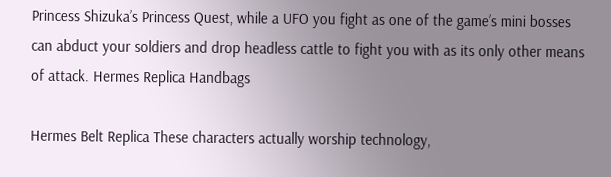Princess Shizuka’s Princess Quest, while a UFO you fight as one of the game’s mini bosses can abduct your soldiers and drop headless cattle to fight you with as its only other means of attack. Hermes Replica Handbags

Hermes Belt Replica These characters actually worship technology,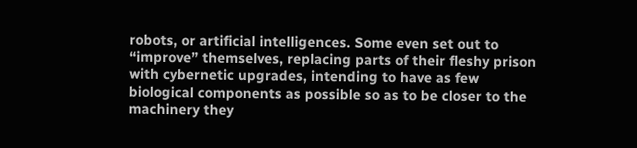robots, or artificial intelligences. Some even set out to “improve” themselves, replacing parts of their fleshy prison with cybernetic upgrades, intending to have as few biological components as possible so as to be closer to the machinery they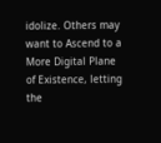idolize. Others may want to Ascend to a More Digital Plane of Existence, letting the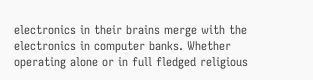electronics in their brains merge with the electronics in computer banks. Whether operating alone or in full fledged religious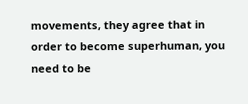movements, they agree that in order to become superhuman, you need to be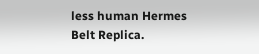less human Hermes Belt Replica.